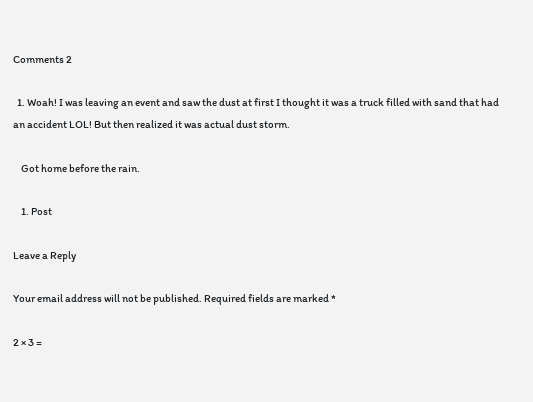Comments 2

  1. Woah! I was leaving an event and saw the dust at first I thought it was a truck filled with sand that had an accident LOL! But then realized it was actual dust storm.

    Got home before the rain.

    1. Post

Leave a Reply

Your email address will not be published. Required fields are marked *

2 × 3 =